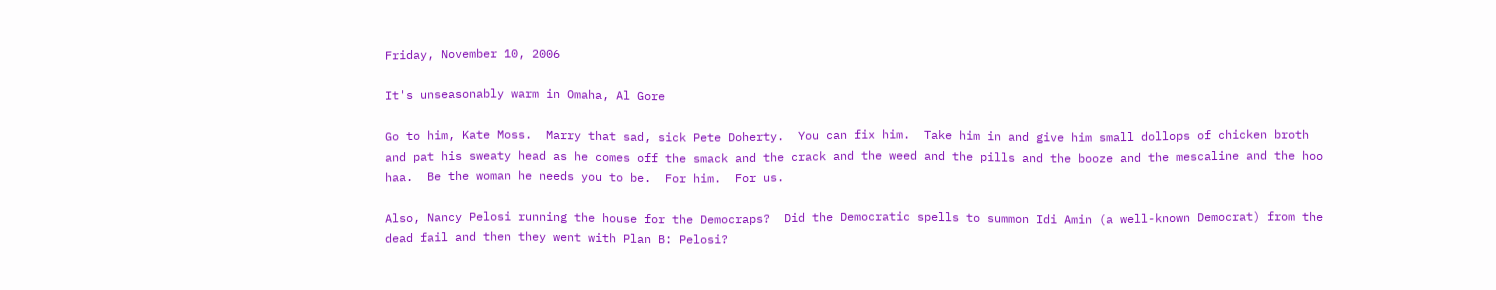Friday, November 10, 2006

It's unseasonably warm in Omaha, Al Gore

Go to him, Kate Moss.  Marry that sad, sick Pete Doherty.  You can fix him.  Take him in and give him small dollops of chicken broth and pat his sweaty head as he comes off the smack and the crack and the weed and the pills and the booze and the mescaline and the hoo haa.  Be the woman he needs you to be.  For him.  For us.

Also, Nancy Pelosi running the house for the Democraps?  Did the Democratic spells to summon Idi Amin (a well-known Democrat) from the dead fail and then they went with Plan B: Pelosi?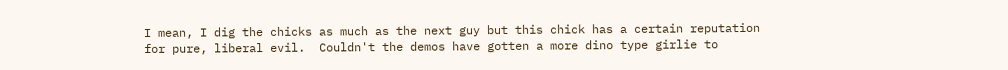I mean, I dig the chicks as much as the next guy but this chick has a certain reputation for pure, liberal evil.  Couldn't the demos have gotten a more dino type girlie to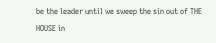be the leader until we sweep the sin out of THE HOUSE in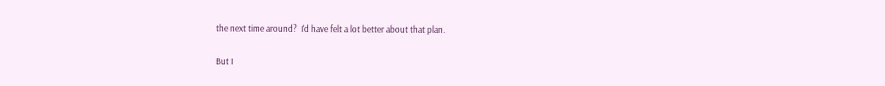the next time around?  I'd have felt a lot better about that plan.

But I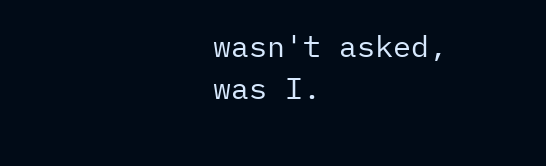wasn't asked, was I.